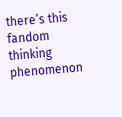there’s this fandom thinking phenomenon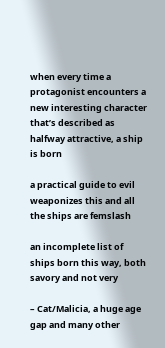when every time a protagonist encounters a new interesting character that’s described as halfway attractive, a ship is born

a practical guide to evil weaponizes this and all the ships are femslash

an incomplete list of ships born this way, both savory and not very

– Cat/Malicia, a huge age gap and many other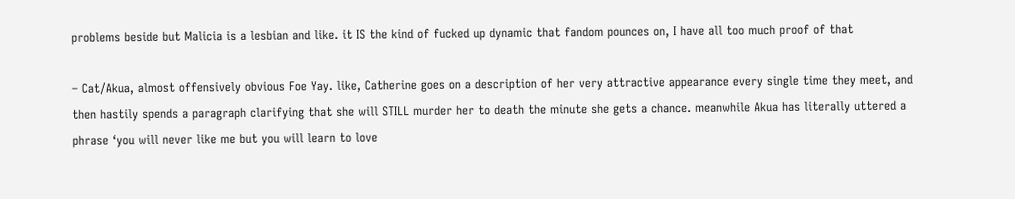problems beside but Malicia is a lesbian and like. it IS the kind of fucked up dynamic that fandom pounces on, I have all too much proof of that

– Cat/Akua, almost offensively obvious Foe Yay. like, Catherine goes on a description of her very attractive appearance every single time they meet, and then hastily spends a paragraph clarifying that she will STILL murder her to death the minute she gets a chance. meanwhile Akua has literally uttered a phrase ‘you will never like me but you will learn to love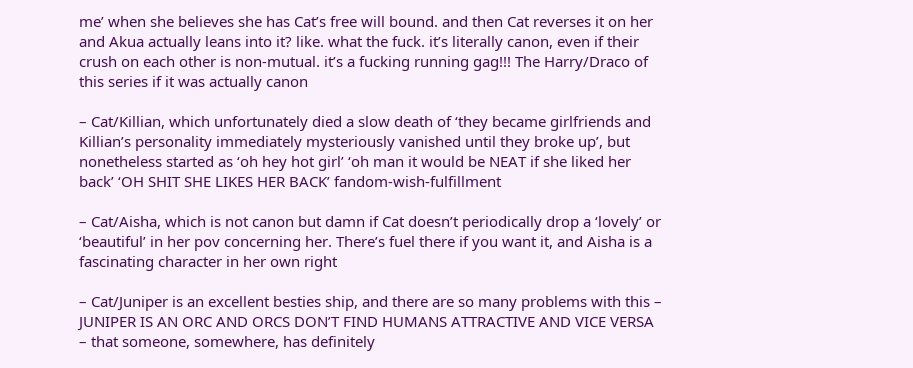me’ when she believes she has Cat’s free will bound. and then Cat reverses it on her and Akua actually leans into it? like. what the fuck. it’s literally canon, even if their crush on each other is non-mutual. it’s a fucking running gag!!! The Harry/Draco of this series if it was actually canon

– Cat/Killian, which unfortunately died a slow death of ‘they became girlfriends and Killian’s personality immediately mysteriously vanished until they broke up’, but nonetheless started as ‘oh hey hot girl’ ‘oh man it would be NEAT if she liked her back’ ‘OH SHIT SHE LIKES HER BACK’ fandom-wish-fulfillment

– Cat/Aisha, which is not canon but damn if Cat doesn’t periodically drop a ‘lovely’ or ‘beautiful’ in her pov concerning her. There’s fuel there if you want it, and Aisha is a fascinating character in her own right

– Cat/Juniper is an excellent besties ship, and there are so many problems with this – JUNIPER IS AN ORC AND ORCS DON’T FIND HUMANS ATTRACTIVE AND VICE VERSA – that someone, somewhere, has definitely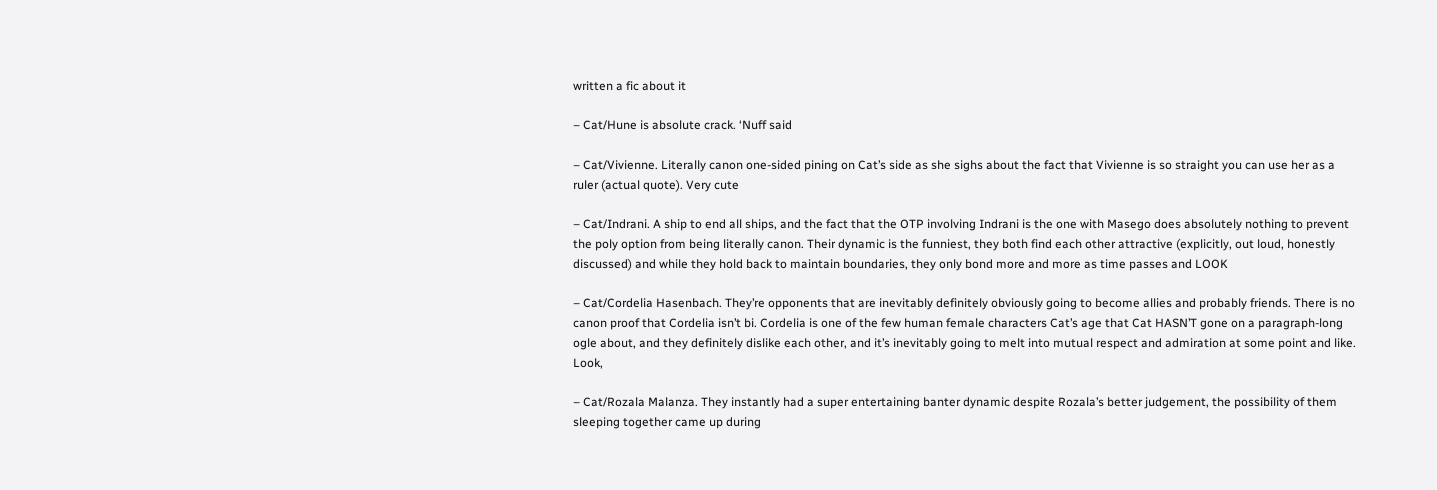written a fic about it

– Cat/Hune is absolute crack. ‘Nuff said

– Cat/Vivienne. Literally canon one-sided pining on Cat’s side as she sighs about the fact that Vivienne is so straight you can use her as a ruler (actual quote). Very cute

– Cat/Indrani. A ship to end all ships, and the fact that the OTP involving Indrani is the one with Masego does absolutely nothing to prevent the poly option from being literally canon. Their dynamic is the funniest, they both find each other attractive (explicitly, out loud, honestly discussed) and while they hold back to maintain boundaries, they only bond more and more as time passes and LOOK

– Cat/Cordelia Hasenbach. They’re opponents that are inevitably definitely obviously going to become allies and probably friends. There is no canon proof that Cordelia isn’t bi. Cordelia is one of the few human female characters Cat’s age that Cat HASN’T gone on a paragraph-long ogle about, and they definitely dislike each other, and it’s inevitably going to melt into mutual respect and admiration at some point and like. Look,

– Cat/Rozala Malanza. They instantly had a super entertaining banter dynamic despite Rozala’s better judgement, the possibility of them sleeping together came up during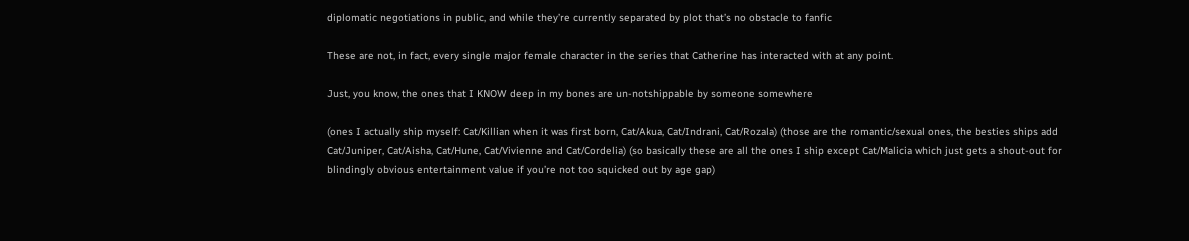diplomatic negotiations in public, and while they’re currently separated by plot that’s no obstacle to fanfic

These are not, in fact, every single major female character in the series that Catherine has interacted with at any point.

Just, you know, the ones that I KNOW deep in my bones are un-notshippable by someone somewhere

(ones I actually ship myself: Cat/Killian when it was first born, Cat/Akua, Cat/Indrani, Cat/Rozala) (those are the romantic/sexual ones, the besties ships add Cat/Juniper, Cat/Aisha, Cat/Hune, Cat/Vivienne and Cat/Cordelia) (so basically these are all the ones I ship except Cat/Malicia which just gets a shout-out for blindingly obvious entertainment value if you’re not too squicked out by age gap)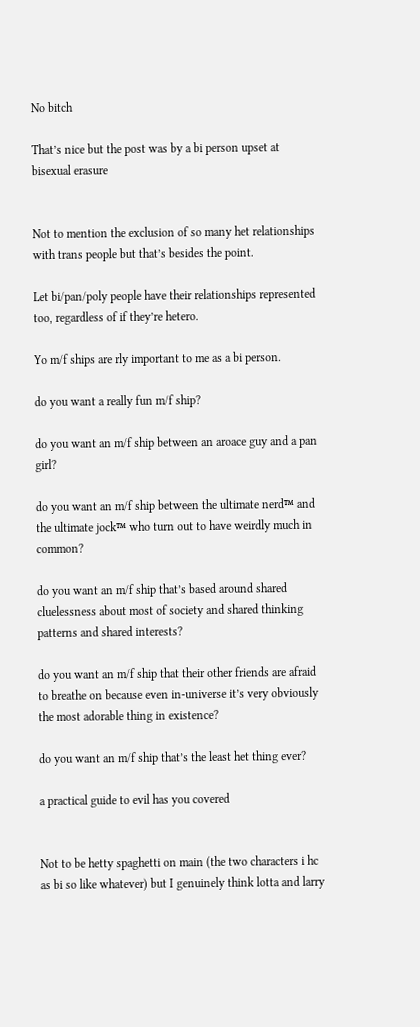No bitch

That’s nice but the post was by a bi person upset at bisexual erasure


Not to mention the exclusion of so many het relationships with trans people but that’s besides the point.

Let bi/pan/poly people have their relationships represented too, regardless of if they’re hetero.

Yo m/f ships are rly important to me as a bi person.

do you want a really fun m/f ship?

do you want an m/f ship between an aroace guy and a pan girl?

do you want an m/f ship between the ultimate nerd™ and the ultimate jock™ who turn out to have weirdly much in common?

do you want an m/f ship that’s based around shared cluelessness about most of society and shared thinking patterns and shared interests?

do you want an m/f ship that their other friends are afraid to breathe on because even in-universe it’s very obviously the most adorable thing in existence?

do you want an m/f ship that’s the least het thing ever?

a practical guide to evil has you covered


Not to be hetty spaghetti on main (the two characters i hc as bi so like whatever) but I genuinely think lotta and larry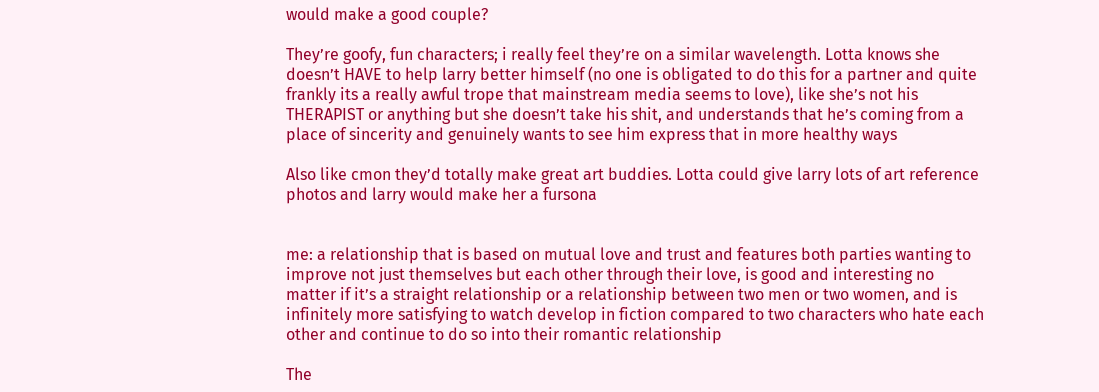would make a good couple?

They’re goofy, fun characters; i really feel they’re on a similar wavelength. Lotta knows she doesn’t HAVE to help larry better himself (no one is obligated to do this for a partner and quite frankly its a really awful trope that mainstream media seems to love), like she’s not his THERAPIST or anything but she doesn’t take his shit, and understands that he’s coming from a place of sincerity and genuinely wants to see him express that in more healthy ways

Also like cmon they’d totally make great art buddies. Lotta could give larry lots of art reference photos and larry would make her a fursona


me: a relationship that is based on mutual love and trust and features both parties wanting to improve not just themselves but each other through their love, is good and interesting no matter if it’s a straight relationship or a relationship between two men or two women, and is infinitely more satisfying to watch develop in fiction compared to two characters who hate each other and continue to do so into their romantic relationship

The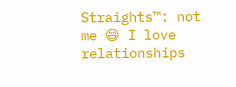Straights™: not me 😄 I love relationships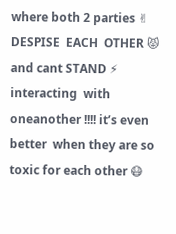where both 2 parties ✌ DESPISE  EACH  OTHER 😾 and cant STAND ⚡ interacting  with oneanother !!!! it’s even better  when they are so toxic for each other 😷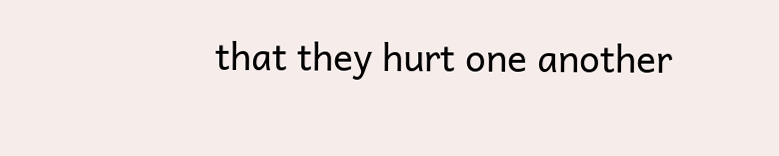that they hurt one another